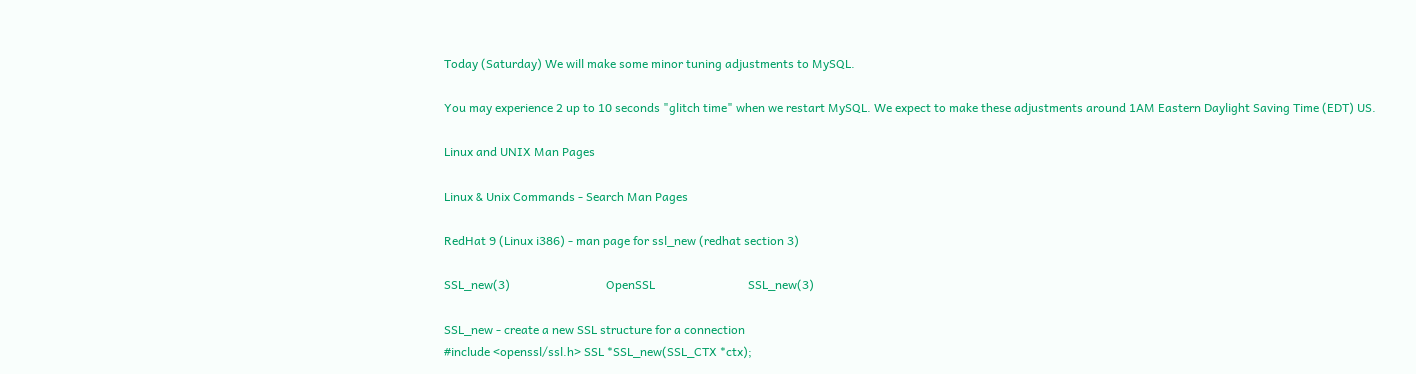Today (Saturday) We will make some minor tuning adjustments to MySQL.

You may experience 2 up to 10 seconds "glitch time" when we restart MySQL. We expect to make these adjustments around 1AM Eastern Daylight Saving Time (EDT) US.

Linux and UNIX Man Pages

Linux & Unix Commands - Search Man Pages

RedHat 9 (Linux i386) - man page for ssl_new (redhat section 3)

SSL_new(3)                                OpenSSL                               SSL_new(3)

SSL_new - create a new SSL structure for a connection
#include <openssl/ssl.h> SSL *SSL_new(SSL_CTX *ctx);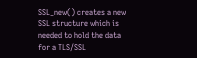SSL_new() creates a new SSL structure which is needed to hold the data for a TLS/SSL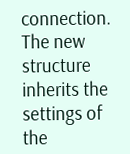connection. The new structure inherits the settings of the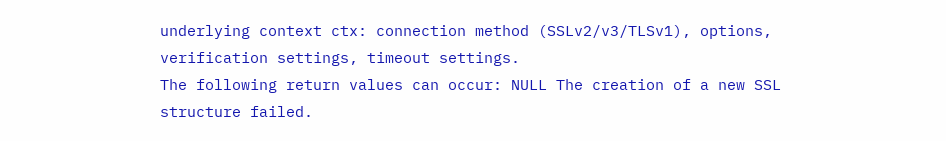underlying context ctx: connection method (SSLv2/v3/TLSv1), options, verification settings, timeout settings.
The following return values can occur: NULL The creation of a new SSL structure failed.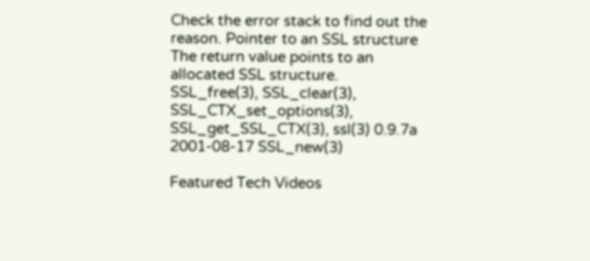Check the error stack to find out the reason. Pointer to an SSL structure The return value points to an allocated SSL structure.
SSL_free(3), SSL_clear(3), SSL_CTX_set_options(3), SSL_get_SSL_CTX(3), ssl(3) 0.9.7a 2001-08-17 SSL_new(3)

Featured Tech Videos